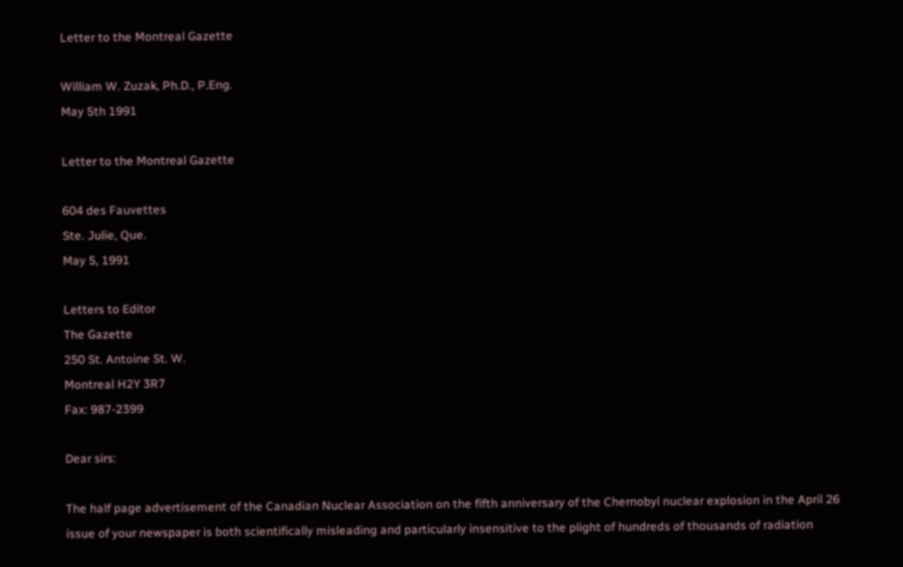Letter to the Montreal Gazette

William W. Zuzak, Ph.D., P.Eng.
May 5th 1991

Letter to the Montreal Gazette

604 des Fauvettes
Ste. Julie, Que.
May 5, 1991

Letters to Editor
The Gazette
250 St. Antoine St. W.
Montreal H2Y 3R7
Fax: 987-2399

Dear sirs:

The half page advertisement of the Canadian Nuclear Association on the fifth anniversary of the Chernobyl nuclear explosion in the April 26 issue of your newspaper is both scientifically misleading and particularly insensitive to the plight of hundreds of thousands of radiation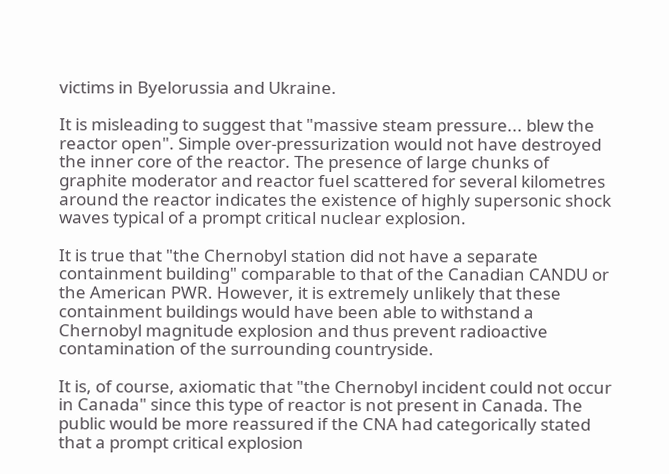victims in Byelorussia and Ukraine.

It is misleading to suggest that "massive steam pressure... blew the reactor open". Simple over-pressurization would not have destroyed the inner core of the reactor. The presence of large chunks of graphite moderator and reactor fuel scattered for several kilometres around the reactor indicates the existence of highly supersonic shock waves typical of a prompt critical nuclear explosion.

It is true that "the Chernobyl station did not have a separate containment building" comparable to that of the Canadian CANDU or the American PWR. However, it is extremely unlikely that these containment buildings would have been able to withstand a Chernobyl magnitude explosion and thus prevent radioactive contamination of the surrounding countryside.

It is, of course, axiomatic that "the Chernobyl incident could not occur in Canada" since this type of reactor is not present in Canada. The public would be more reassured if the CNA had categorically stated that a prompt critical explosion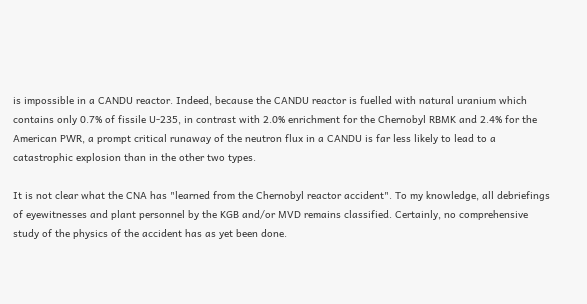is impossible in a CANDU reactor. Indeed, because the CANDU reactor is fuelled with natural uranium which contains only 0.7% of fissile U-235, in contrast with 2.0% enrichment for the Chernobyl RBMK and 2.4% for the American PWR, a prompt critical runaway of the neutron flux in a CANDU is far less likely to lead to a catastrophic explosion than in the other two types.

It is not clear what the CNA has "learned from the Chernobyl reactor accident". To my knowledge, all debriefings of eyewitnesses and plant personnel by the KGB and/or MVD remains classified. Certainly, no comprehensive study of the physics of the accident has as yet been done.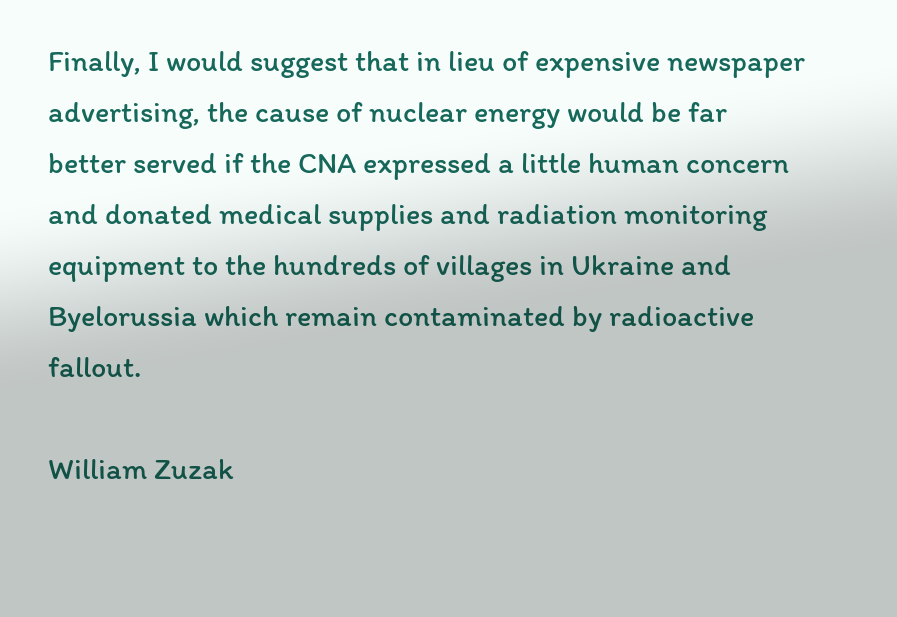Finally, I would suggest that in lieu of expensive newspaper advertising, the cause of nuclear energy would be far better served if the CNA expressed a little human concern and donated medical supplies and radiation monitoring equipment to the hundreds of villages in Ukraine and Byelorussia which remain contaminated by radioactive fallout.

William Zuzak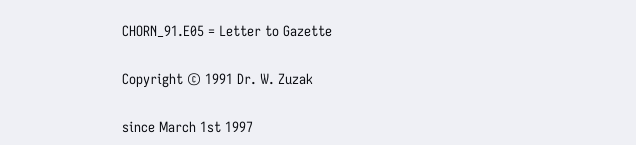CHORN_91.E05 = Letter to Gazette

Copyright © 1991 Dr. W. Zuzak

since March 1st 1997